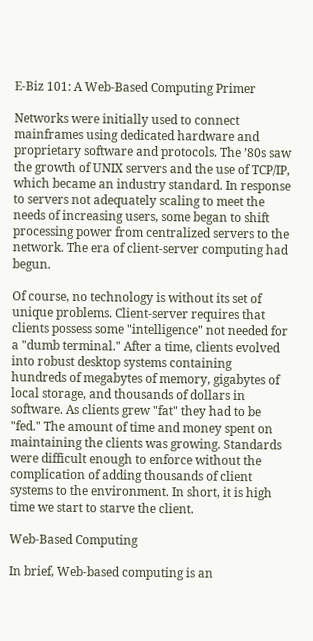E-Biz 101: A Web-Based Computing Primer

Networks were initially used to connect mainframes using dedicated hardware and proprietary software and protocols. The ’80s saw the growth of UNIX servers and the use of TCP/IP, which became an industry standard. In response to servers not adequately scaling to meet the needs of increasing users, some began to shift processing power from centralized servers to the network. The era of client-server computing had begun.

Of course, no technology is without its set of unique problems. Client-server requires that clients possess some "intelligence" not needed for a "dumb terminal." After a time, clients evolved into robust desktop systems containing hundreds of megabytes of memory, gigabytes of local storage, and thousands of dollars in software. As clients grew "fat" they had to be "fed." The amount of time and money spent on maintaining the clients was growing. Standards were difficult enough to enforce without the complication of adding thousands of client systems to the environment. In short, it is high time we start to starve the client.

Web-Based Computing

In brief, Web-based computing is an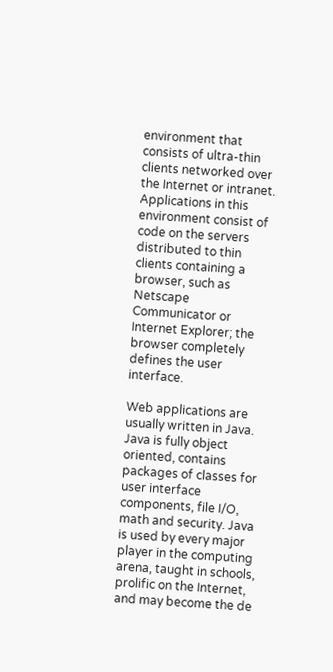environment that consists of ultra-thin clients networked over the Internet or intranet. Applications in this environment consist of code on the servers distributed to thin clients containing a browser, such as Netscape Communicator or Internet Explorer; the browser completely defines the user interface.

Web applications are usually written in Java. Java is fully object oriented, contains packages of classes for user interface components, file I/O, math and security. Java is used by every major player in the computing arena, taught in schools, prolific on the Internet, and may become the de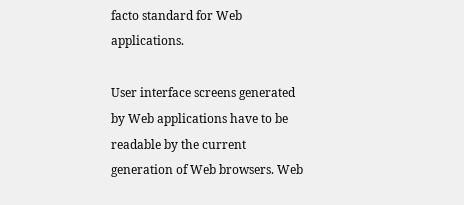facto standard for Web applications.

User interface screens generated by Web applications have to be readable by the current generation of Web browsers. Web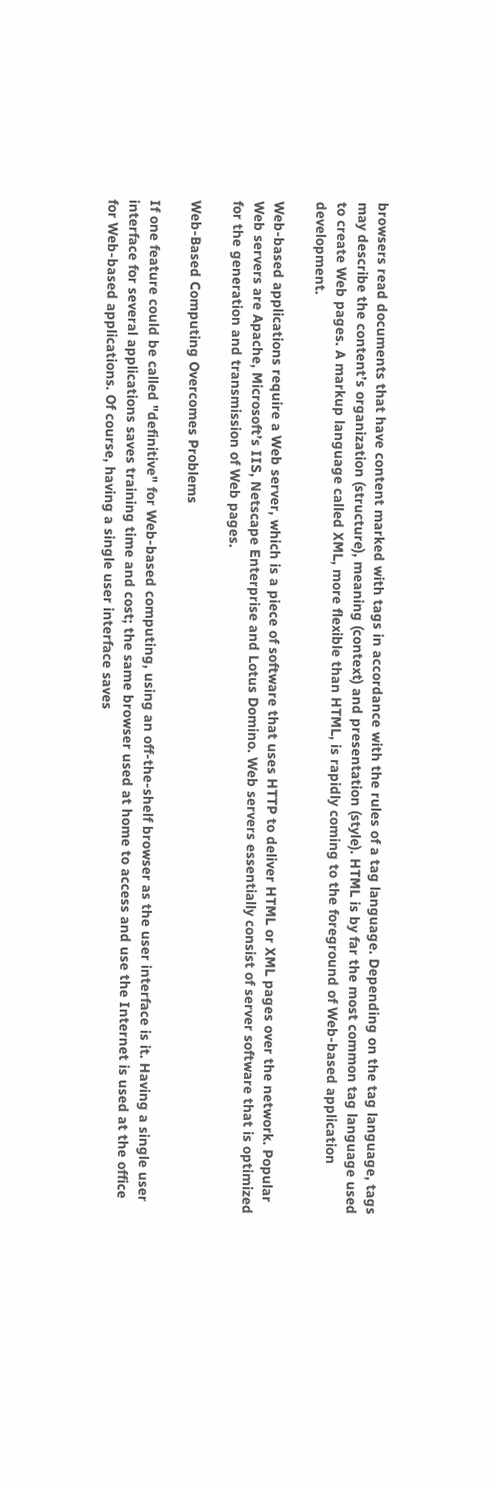browsers read documents that have content marked with tags in accordance with the rules of a tag language. Depending on the tag language, tags may describe the content’s organization (structure), meaning (context) and presentation (style). HTML is by far the most common tag language used to create Web pages. A markup language called XML, more flexible than HTML, is rapidly coming to the foreground of Web-based application development.

Web-based applications require a Web server, which is a piece of software that uses HTTP to deliver HTML or XML pages over the network. Popular Web servers are Apache, Microsoft’s IIS, Netscape Enterprise and Lotus Domino. Web servers essentially consist of server software that is optimized for the generation and transmission of Web pages.

Web-Based Computing Overcomes Problems

If one feature could be called "definitive" for Web-based computing, using an off-the-shelf browser as the user interface is it. Having a single user interface for several applications saves training time and cost; the same browser used at home to access and use the Internet is used at the office for Web-based applications. Of course, having a single user interface saves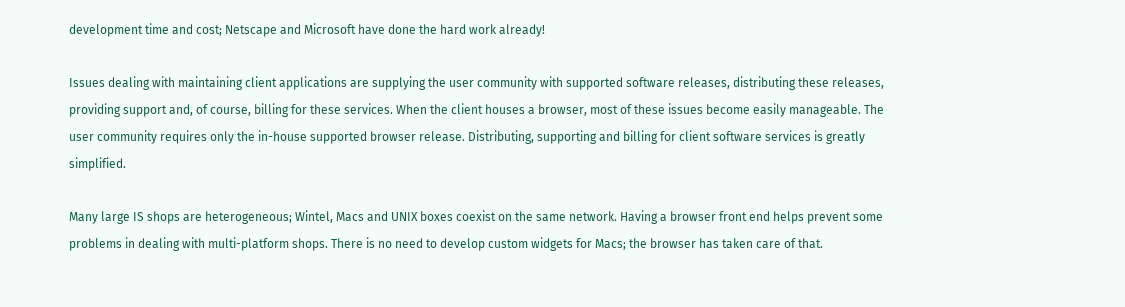development time and cost; Netscape and Microsoft have done the hard work already!

Issues dealing with maintaining client applications are supplying the user community with supported software releases, distributing these releases, providing support and, of course, billing for these services. When the client houses a browser, most of these issues become easily manageable. The user community requires only the in-house supported browser release. Distributing, supporting and billing for client software services is greatly simplified.

Many large IS shops are heterogeneous; Wintel, Macs and UNIX boxes coexist on the same network. Having a browser front end helps prevent some problems in dealing with multi-platform shops. There is no need to develop custom widgets for Macs; the browser has taken care of that.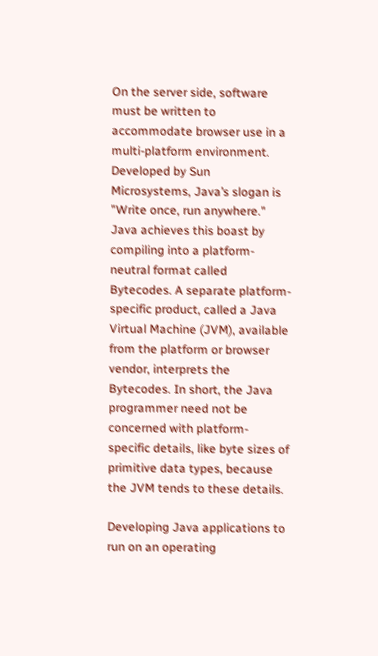On the server side, software must be written to accommodate browser use in a multi-platform environment. Developed by Sun Microsystems, Java’s slogan is "Write once, run anywhere." Java achieves this boast by compiling into a platform-neutral format called Bytecodes. A separate platform-specific product, called a Java Virtual Machine (JVM), available from the platform or browser vendor, interprets the Bytecodes. In short, the Java programmer need not be concerned with platform-specific details, like byte sizes of primitive data types, because the JVM tends to these details.

Developing Java applications to run on an operating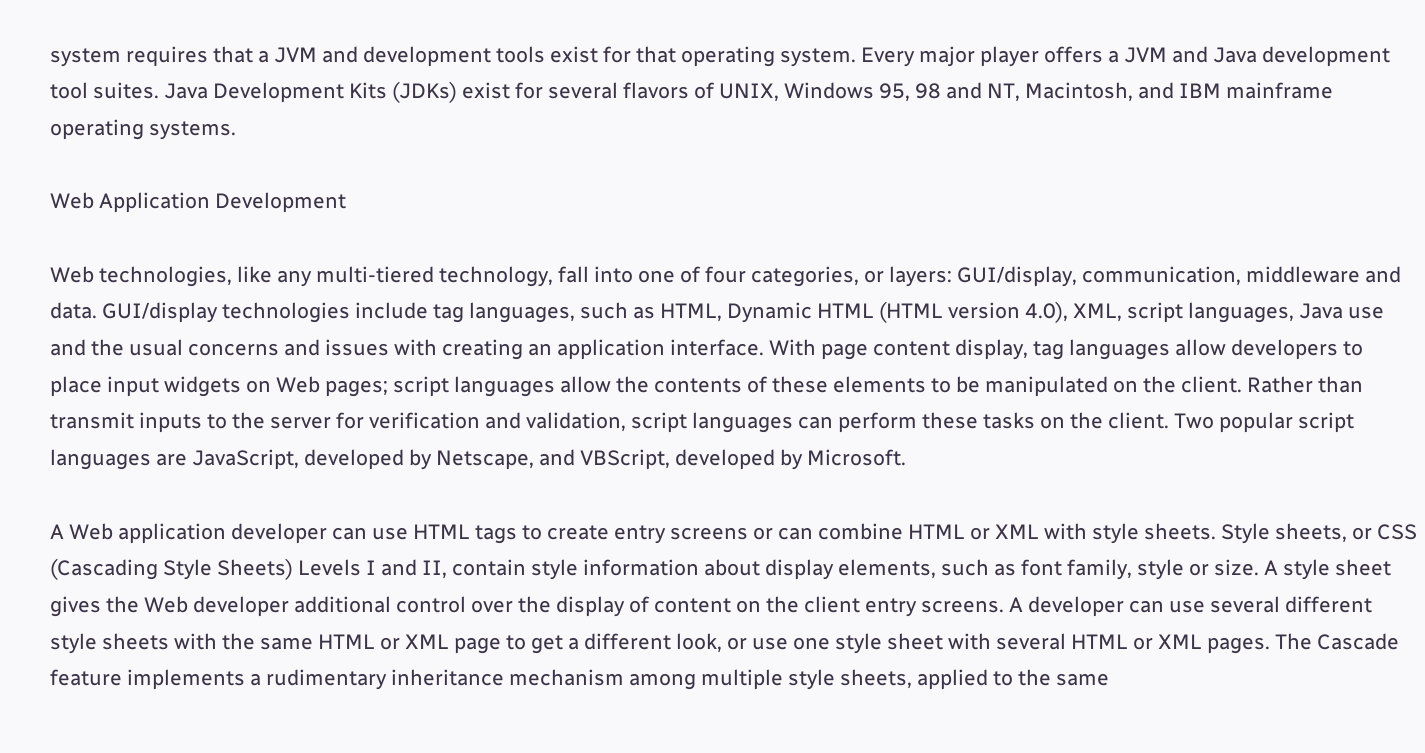system requires that a JVM and development tools exist for that operating system. Every major player offers a JVM and Java development tool suites. Java Development Kits (JDKs) exist for several flavors of UNIX, Windows 95, 98 and NT, Macintosh, and IBM mainframe operating systems.

Web Application Development

Web technologies, like any multi-tiered technology, fall into one of four categories, or layers: GUI/display, communication, middleware and data. GUI/display technologies include tag languages, such as HTML, Dynamic HTML (HTML version 4.0), XML, script languages, Java use and the usual concerns and issues with creating an application interface. With page content display, tag languages allow developers to place input widgets on Web pages; script languages allow the contents of these elements to be manipulated on the client. Rather than transmit inputs to the server for verification and validation, script languages can perform these tasks on the client. Two popular script languages are JavaScript, developed by Netscape, and VBScript, developed by Microsoft.

A Web application developer can use HTML tags to create entry screens or can combine HTML or XML with style sheets. Style sheets, or CSS (Cascading Style Sheets) Levels I and II, contain style information about display elements, such as font family, style or size. A style sheet gives the Web developer additional control over the display of content on the client entry screens. A developer can use several different style sheets with the same HTML or XML page to get a different look, or use one style sheet with several HTML or XML pages. The Cascade feature implements a rudimentary inheritance mechanism among multiple style sheets, applied to the same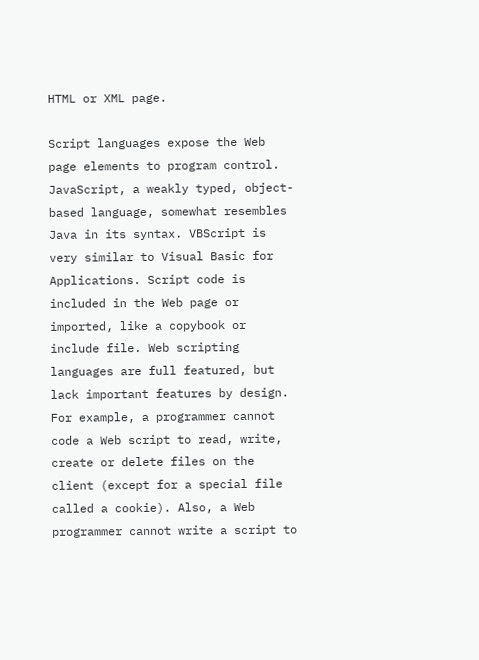HTML or XML page.

Script languages expose the Web page elements to program control. JavaScript, a weakly typed, object-based language, somewhat resembles Java in its syntax. VBScript is very similar to Visual Basic for Applications. Script code is included in the Web page or imported, like a copybook or include file. Web scripting languages are full featured, but lack important features by design. For example, a programmer cannot code a Web script to read, write, create or delete files on the client (except for a special file called a cookie). Also, a Web programmer cannot write a script to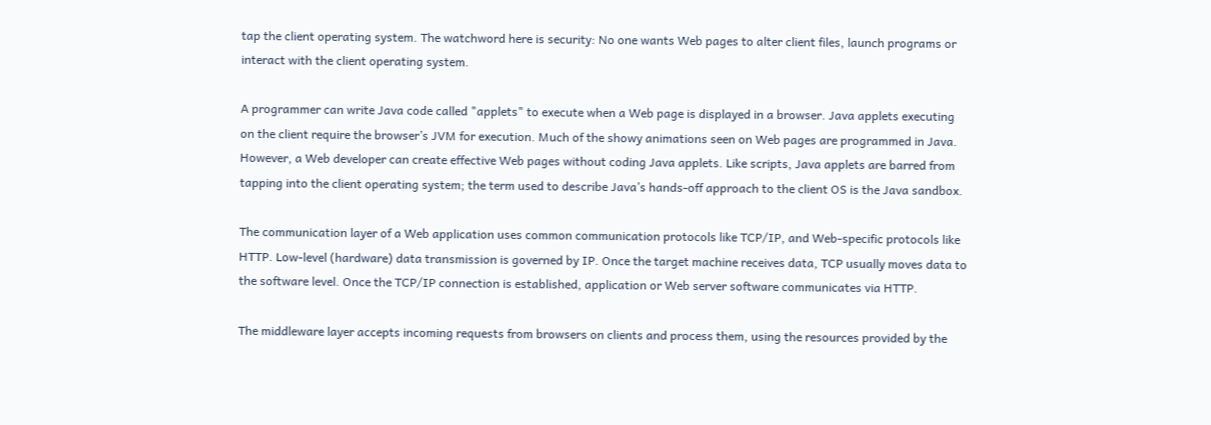tap the client operating system. The watchword here is security: No one wants Web pages to alter client files, launch programs or interact with the client operating system.

A programmer can write Java code called "applets" to execute when a Web page is displayed in a browser. Java applets executing on the client require the browser’s JVM for execution. Much of the showy animations seen on Web pages are programmed in Java. However, a Web developer can create effective Web pages without coding Java applets. Like scripts, Java applets are barred from tapping into the client operating system; the term used to describe Java’s hands-off approach to the client OS is the Java sandbox.

The communication layer of a Web application uses common communication protocols like TCP/IP, and Web-specific protocols like HTTP. Low-level (hardware) data transmission is governed by IP. Once the target machine receives data, TCP usually moves data to the software level. Once the TCP/IP connection is established, application or Web server software communicates via HTTP.

The middleware layer accepts incoming requests from browsers on clients and process them, using the resources provided by the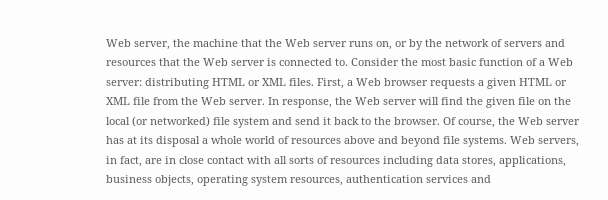Web server, the machine that the Web server runs on, or by the network of servers and resources that the Web server is connected to. Consider the most basic function of a Web server: distributing HTML or XML files. First, a Web browser requests a given HTML or XML file from the Web server. In response, the Web server will find the given file on the local (or networked) file system and send it back to the browser. Of course, the Web server has at its disposal a whole world of resources above and beyond file systems. Web servers, in fact, are in close contact with all sorts of resources including data stores, applications, business objects, operating system resources, authentication services and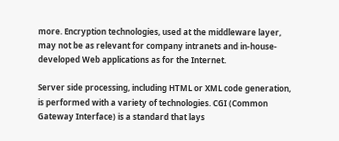more. Encryption technologies, used at the middleware layer, may not be as relevant for company intranets and in-house-developed Web applications as for the Internet.

Server side processing, including HTML or XML code generation, is performed with a variety of technologies. CGI (Common Gateway Interface) is a standard that lays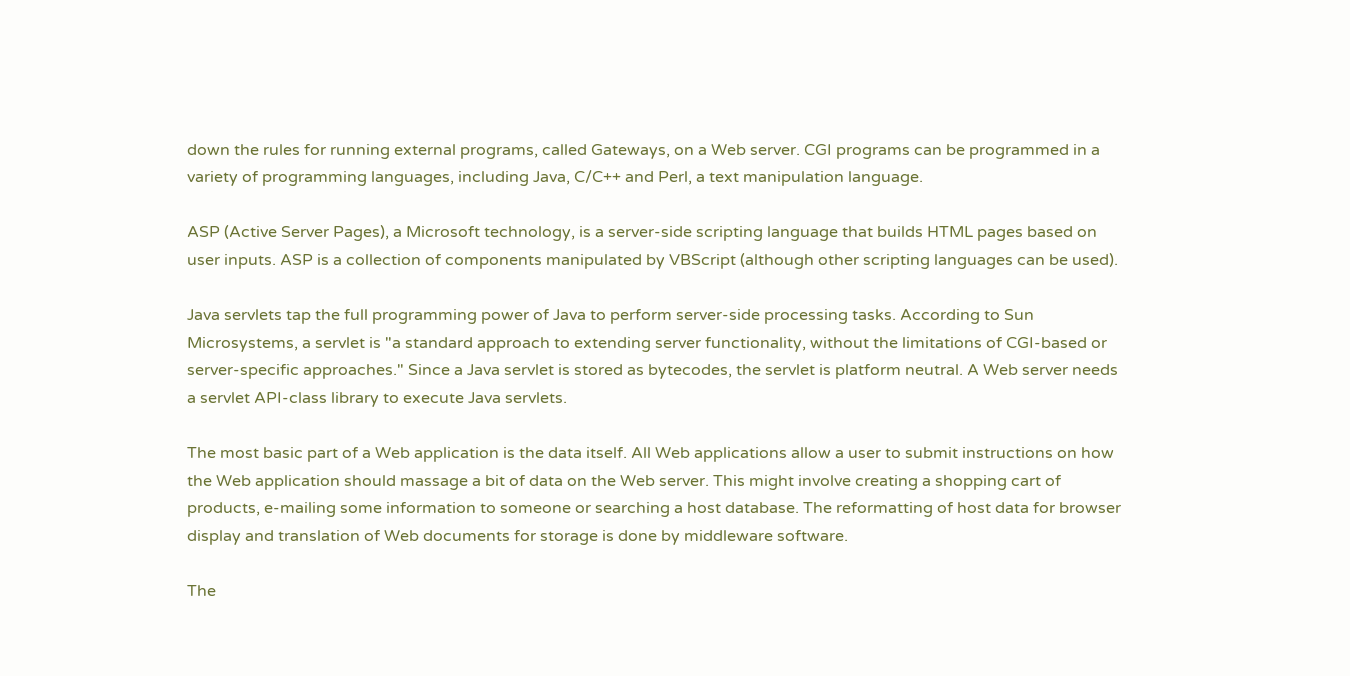down the rules for running external programs, called Gateways, on a Web server. CGI programs can be programmed in a variety of programming languages, including Java, C/C++ and Perl, a text manipulation language.

ASP (Active Server Pages), a Microsoft technology, is a server-side scripting language that builds HTML pages based on user inputs. ASP is a collection of components manipulated by VBScript (although other scripting languages can be used).

Java servlets tap the full programming power of Java to perform server-side processing tasks. According to Sun Microsystems, a servlet is "a standard approach to extending server functionality, without the limitations of CGI-based or server-specific approaches." Since a Java servlet is stored as bytecodes, the servlet is platform neutral. A Web server needs a servlet API-class library to execute Java servlets.

The most basic part of a Web application is the data itself. All Web applications allow a user to submit instructions on how the Web application should massage a bit of data on the Web server. This might involve creating a shopping cart of products, e-mailing some information to someone or searching a host database. The reformatting of host data for browser display and translation of Web documents for storage is done by middleware software.

The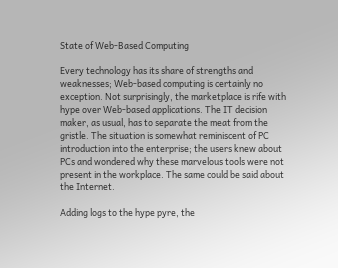State of Web-Based Computing

Every technology has its share of strengths and weaknesses; Web-based computing is certainly no exception. Not surprisingly, the marketplace is rife with hype over Web-based applications. The IT decision maker, as usual, has to separate the meat from the gristle. The situation is somewhat reminiscent of PC introduction into the enterprise; the users knew about PCs and wondered why these marvelous tools were not present in the workplace. The same could be said about the Internet.

Adding logs to the hype pyre, the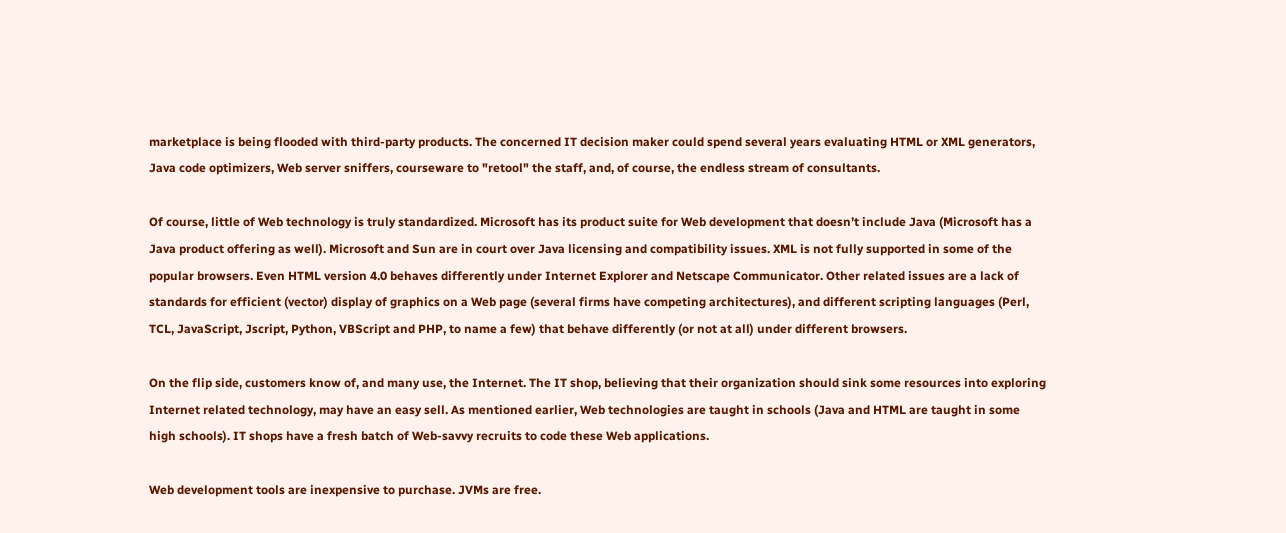marketplace is being flooded with third-party products. The concerned IT decision maker could spend several years evaluating HTML or XML generators, Java code optimizers, Web server sniffers, courseware to "retool" the staff, and, of course, the endless stream of consultants.

Of course, little of Web technology is truly standardized. Microsoft has its product suite for Web development that doesn’t include Java (Microsoft has a Java product offering as well). Microsoft and Sun are in court over Java licensing and compatibility issues. XML is not fully supported in some of the popular browsers. Even HTML version 4.0 behaves differently under Internet Explorer and Netscape Communicator. Other related issues are a lack of standards for efficient (vector) display of graphics on a Web page (several firms have competing architectures), and different scripting languages (Perl, TCL, JavaScript, Jscript, Python, VBScript and PHP, to name a few) that behave differently (or not at all) under different browsers.

On the flip side, customers know of, and many use, the Internet. The IT shop, believing that their organization should sink some resources into exploring Internet related technology, may have an easy sell. As mentioned earlier, Web technologies are taught in schools (Java and HTML are taught in some high schools). IT shops have a fresh batch of Web-savvy recruits to code these Web applications.

Web development tools are inexpensive to purchase. JVMs are free.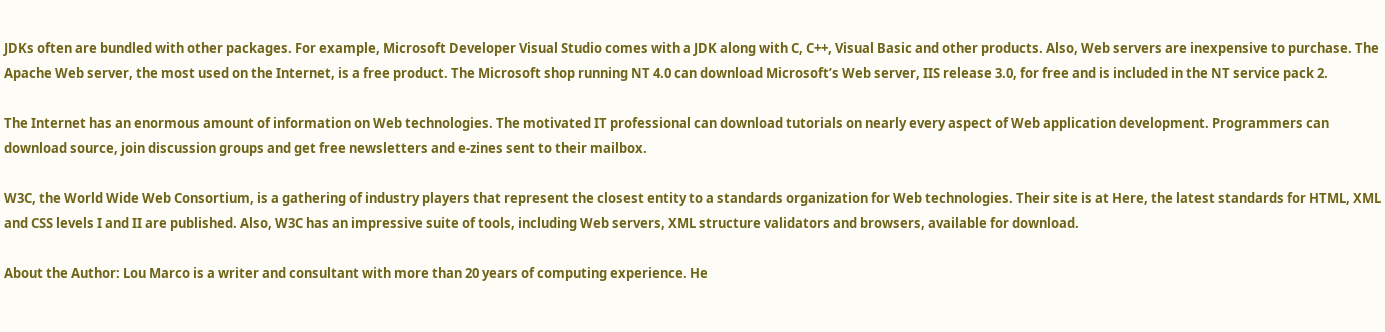JDKs often are bundled with other packages. For example, Microsoft Developer Visual Studio comes with a JDK along with C, C++, Visual Basic and other products. Also, Web servers are inexpensive to purchase. The Apache Web server, the most used on the Internet, is a free product. The Microsoft shop running NT 4.0 can download Microsoft’s Web server, IIS release 3.0, for free and is included in the NT service pack 2.

The Internet has an enormous amount of information on Web technologies. The motivated IT professional can download tutorials on nearly every aspect of Web application development. Programmers can download source, join discussion groups and get free newsletters and e-zines sent to their mailbox.

W3C, the World Wide Web Consortium, is a gathering of industry players that represent the closest entity to a standards organization for Web technologies. Their site is at Here, the latest standards for HTML, XML and CSS levels I and II are published. Also, W3C has an impressive suite of tools, including Web servers, XML structure validators and browsers, available for download.

About the Author: Lou Marco is a writer and consultant with more than 20 years of computing experience. He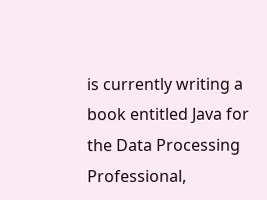is currently writing a book entitled Java for the Data Processing Professional,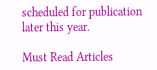scheduled for publication later this year.

Must Read Articles